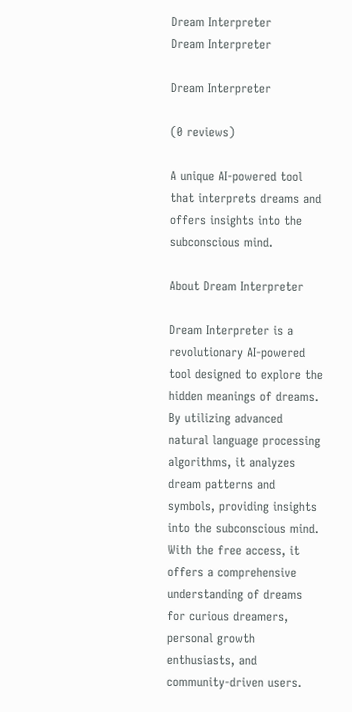Dream Interpreter
Dream Interpreter

Dream Interpreter

(0 reviews)

A unique AI-powered tool that interprets dreams and offers insights into the subconscious mind.

About Dream Interpreter

Dream Interpreter is a revolutionary AI-powered tool designed to explore the hidden meanings of dreams. By utilizing advanced natural language processing algorithms, it analyzes dream patterns and symbols, providing insights into the subconscious mind. With the free access, it offers a comprehensive understanding of dreams for curious dreamers, personal growth enthusiasts, and community-driven users.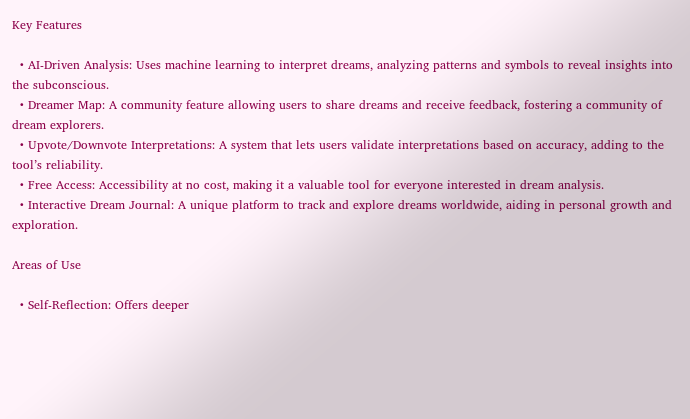Key Features

  • AI-Driven Analysis: Uses machine learning to interpret dreams, analyzing patterns and symbols to reveal insights into the subconscious.
  • Dreamer Map: A community feature allowing users to share dreams and receive feedback, fostering a community of dream explorers.
  • Upvote/Downvote Interpretations: A system that lets users validate interpretations based on accuracy, adding to the tool’s reliability.
  • Free Access: Accessibility at no cost, making it a valuable tool for everyone interested in dream analysis.
  • Interactive Dream Journal: A unique platform to track and explore dreams worldwide, aiding in personal growth and exploration.

Areas of Use

  • Self-Reflection: Offers deeper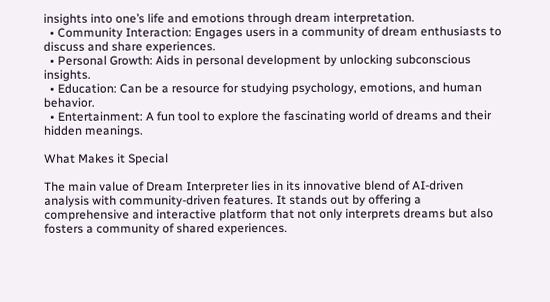insights into one’s life and emotions through dream interpretation.
  • Community Interaction: Engages users in a community of dream enthusiasts to discuss and share experiences.
  • Personal Growth: Aids in personal development by unlocking subconscious insights.
  • Education: Can be a resource for studying psychology, emotions, and human behavior.
  • Entertainment: A fun tool to explore the fascinating world of dreams and their hidden meanings.

What Makes it Special

The main value of Dream Interpreter lies in its innovative blend of AI-driven analysis with community-driven features. It stands out by offering a comprehensive and interactive platform that not only interprets dreams but also fosters a community of shared experiences.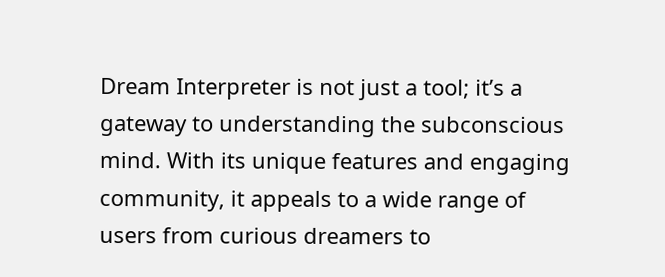Dream Interpreter is not just a tool; it’s a gateway to understanding the subconscious mind. With its unique features and engaging community, it appeals to a wide range of users from curious dreamers to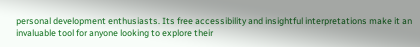personal development enthusiasts. Its free accessibility and insightful interpretations make it an invaluable tool for anyone looking to explore their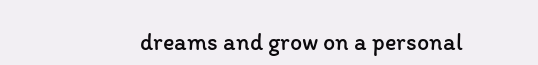dreams and grow on a personal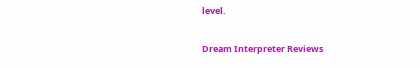level.

Dream Interpreter Reviews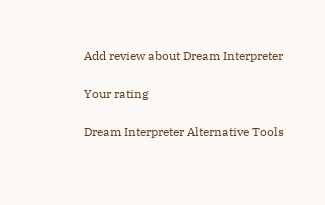Add review about Dream Interpreter

Your rating

Dream Interpreter Alternative Tools